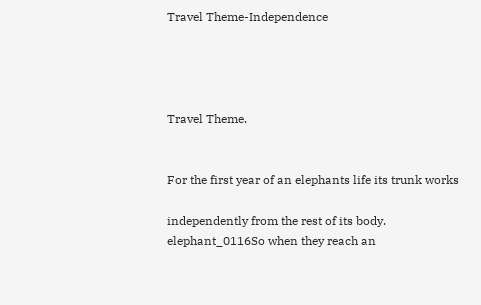Travel Theme-Independence




Travel Theme.


For the first year of an elephants life its trunk works

independently from the rest of its body.
elephant_0116So when they reach an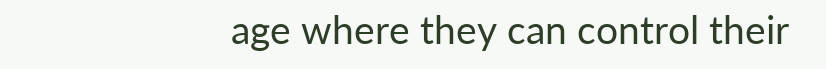age where they can control their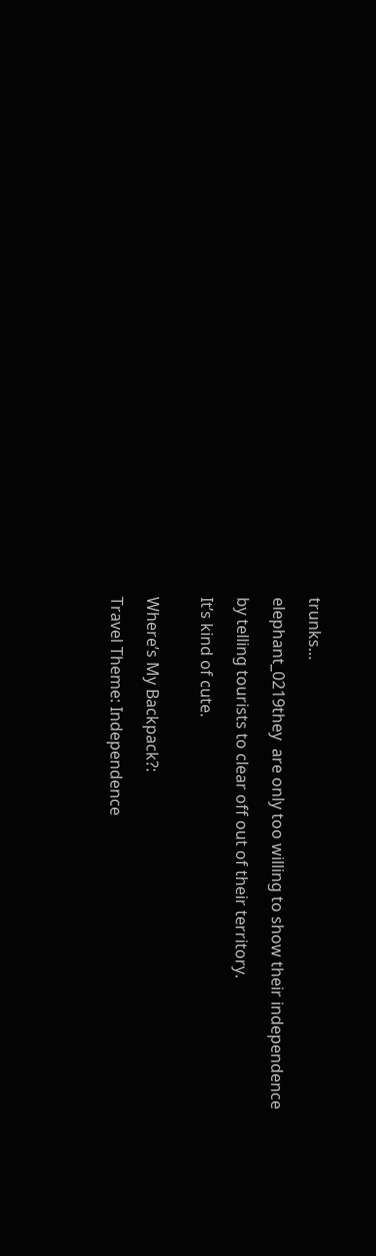trunks…

elephant_0219they  are only too willing to show their independence

by telling tourists to clear off out of their territory.

It’s kind of cute.


Where’s My Backpack?:

Travel Theme: Independence